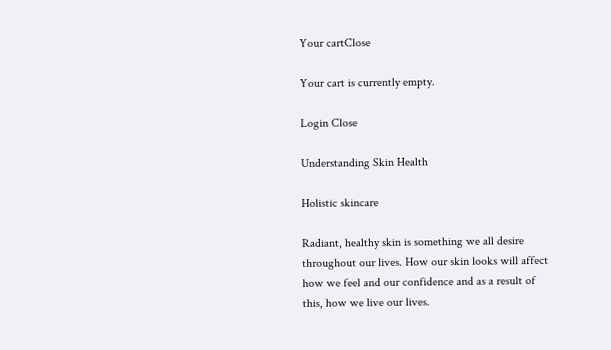Your cartClose

Your cart is currently empty.

Login Close

Understanding Skin Health

Holistic skincare

Radiant, healthy skin is something we all desire throughout our lives. How our skin looks will affect how we feel and our confidence and as a result of this, how we live our lives.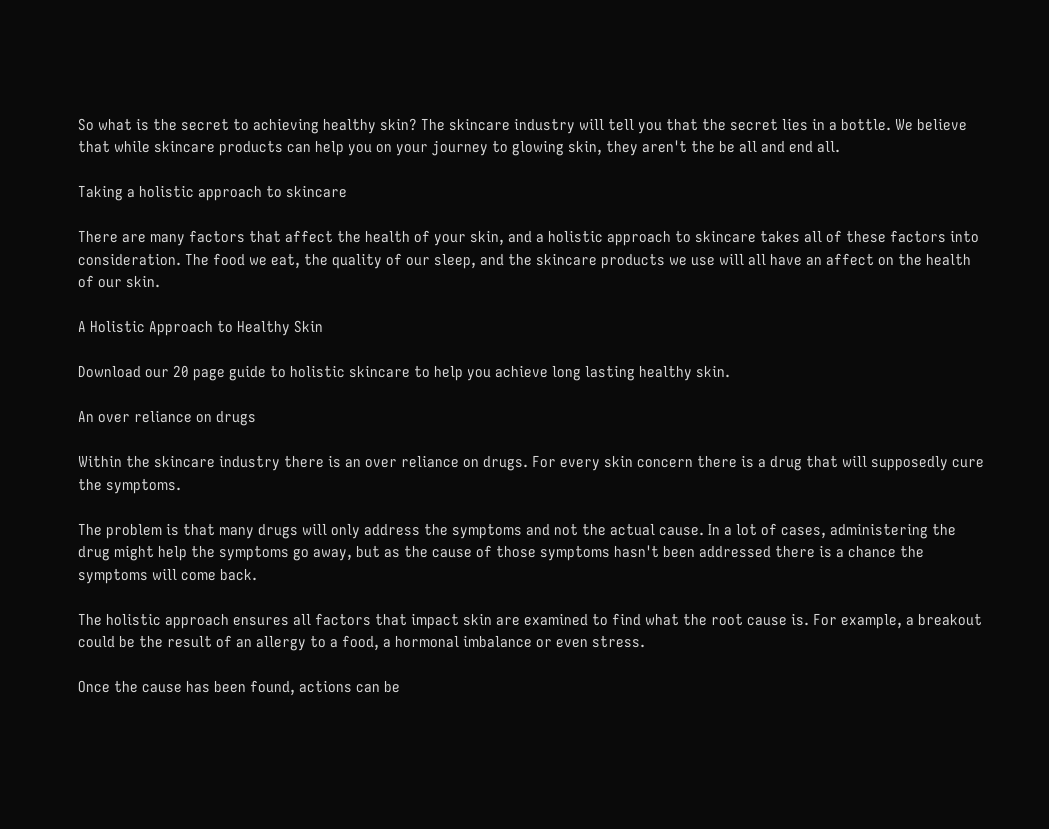So what is the secret to achieving healthy skin? The skincare industry will tell you that the secret lies in a bottle. We believe that while skincare products can help you on your journey to glowing skin, they aren't the be all and end all.

Taking a holistic approach to skincare

There are many factors that affect the health of your skin, and a holistic approach to skincare takes all of these factors into consideration. The food we eat, the quality of our sleep, and the skincare products we use will all have an affect on the health of our skin.

A Holistic Approach to Healthy Skin

Download our 20 page guide to holistic skincare to help you achieve long lasting healthy skin.

An over reliance on drugs

Within the skincare industry there is an over reliance on drugs. For every skin concern there is a drug that will supposedly cure the symptoms.

The problem is that many drugs will only address the symptoms and not the actual cause. In a lot of cases, administering the drug might help the symptoms go away, but as the cause of those symptoms hasn't been addressed there is a chance the symptoms will come back.

The holistic approach ensures all factors that impact skin are examined to find what the root cause is. For example, a breakout could be the result of an allergy to a food, a hormonal imbalance or even stress.

Once the cause has been found, actions can be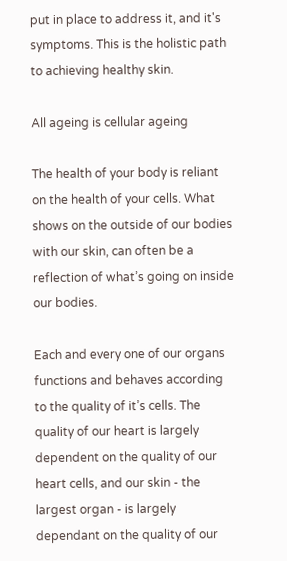put in place to address it, and it's symptoms. This is the holistic path to achieving healthy skin.

All ageing is cellular ageing

The health of your body is reliant on the health of your cells. What shows on the outside of our bodies with our skin, can often be a reflection of what’s going on inside our bodies.

Each and every one of our organs functions and behaves according to the quality of it’s cells. The quality of our heart is largely dependent on the quality of our heart cells, and our skin - the largest organ - is largely dependant on the quality of our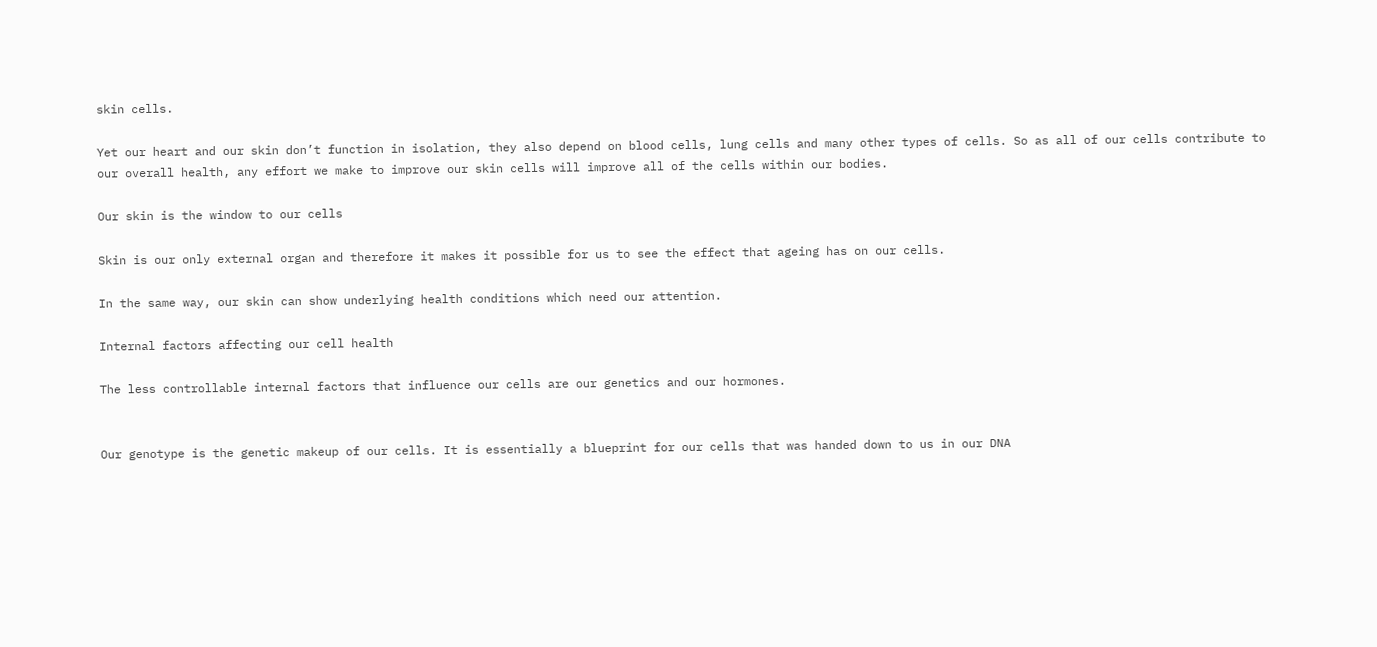skin cells.

Yet our heart and our skin don’t function in isolation, they also depend on blood cells, lung cells and many other types of cells. So as all of our cells contribute to our overall health, any effort we make to improve our skin cells will improve all of the cells within our bodies.

Our skin is the window to our cells

Skin is our only external organ and therefore it makes it possible for us to see the effect that ageing has on our cells.

In the same way, our skin can show underlying health conditions which need our attention.

Internal factors affecting our cell health

The less controllable internal factors that influence our cells are our genetics and our hormones.


Our genotype is the genetic makeup of our cells. It is essentially a blueprint for our cells that was handed down to us in our DNA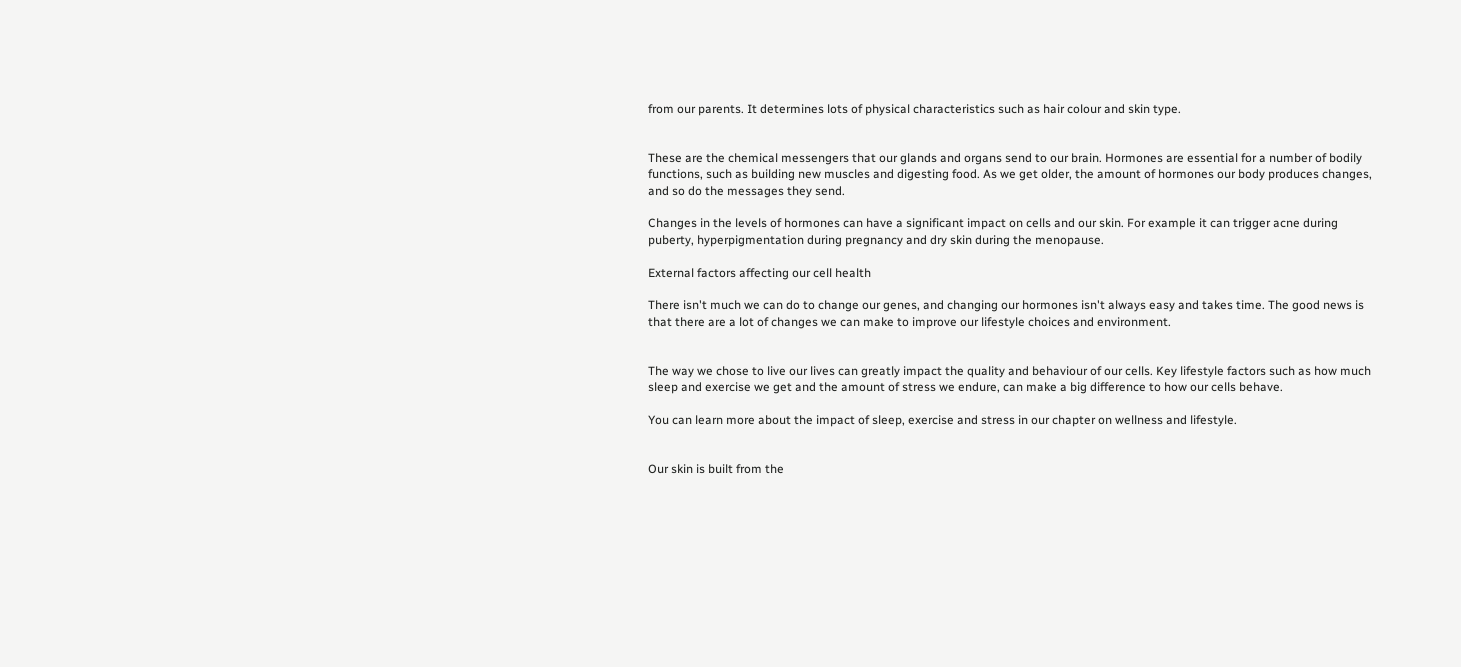from our parents. It determines lots of physical characteristics such as hair colour and skin type.


These are the chemical messengers that our glands and organs send to our brain. Hormones are essential for a number of bodily functions, such as building new muscles and digesting food. As we get older, the amount of hormones our body produces changes, and so do the messages they send.

Changes in the levels of hormones can have a significant impact on cells and our skin. For example it can trigger acne during puberty, hyperpigmentation during pregnancy and dry skin during the menopause.

External factors affecting our cell health

There isn't much we can do to change our genes, and changing our hormones isn't always easy and takes time. The good news is that there are a lot of changes we can make to improve our lifestyle choices and environment.


The way we chose to live our lives can greatly impact the quality and behaviour of our cells. Key lifestyle factors such as how much sleep and exercise we get and the amount of stress we endure, can make a big difference to how our cells behave.

You can learn more about the impact of sleep, exercise and stress in our chapter on wellness and lifestyle.


Our skin is built from the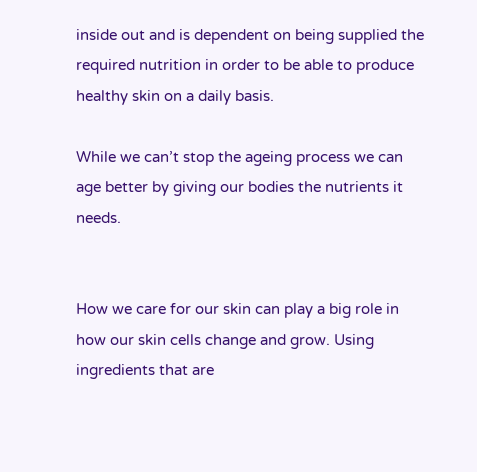inside out and is dependent on being supplied the required nutrition in order to be able to produce healthy skin on a daily basis.

While we can’t stop the ageing process we can age better by giving our bodies the nutrients it needs.


How we care for our skin can play a big role in how our skin cells change and grow. Using ingredients that are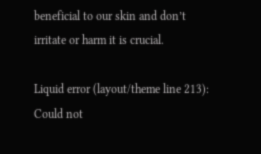beneficial to our skin and don’t irritate or harm it is crucial.

Liquid error (layout/theme line 213): Could not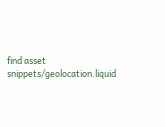find asset snippets/geolocation.liquid